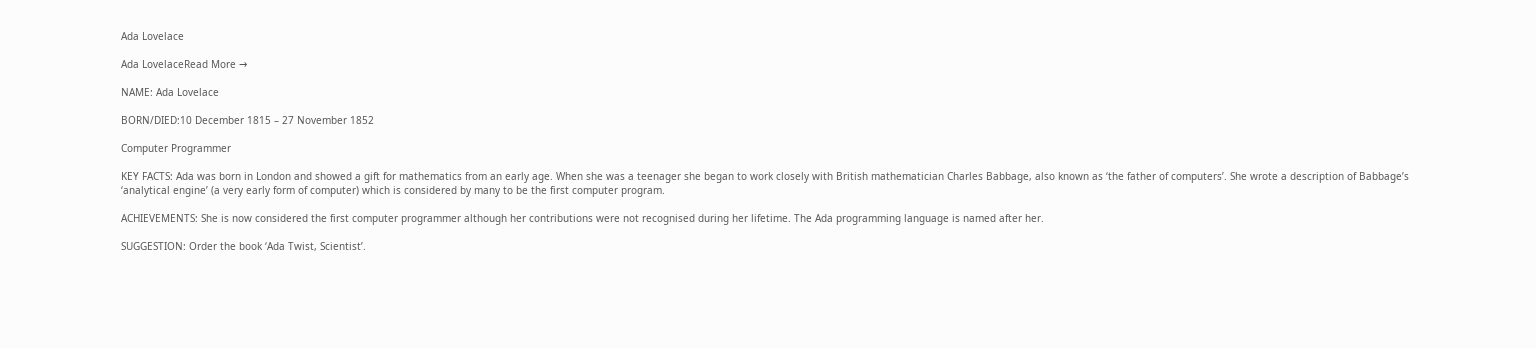Ada Lovelace

Ada LovelaceRead More →

NAME: Ada Lovelace

BORN/DIED:10 December 1815 – 27 November 1852

Computer Programmer

KEY FACTS: Ada was born in London and showed a gift for mathematics from an early age. When she was a teenager she began to work closely with British mathematician Charles Babbage, also known as ‘the father of computers’. She wrote a description of Babbage’s ‘analytical engine’ (a very early form of computer) which is considered by many to be the first computer program.

ACHIEVEMENTS: She is now considered the first computer programmer although her contributions were not recognised during her lifetime. The Ada programming language is named after her.

SUGGESTION: Order the book ‘Ada Twist, Scientist’.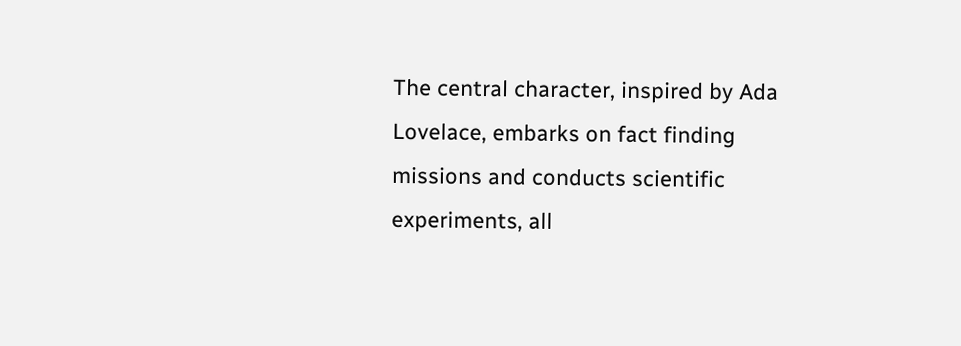The central character, inspired by Ada Lovelace, embarks on fact finding missions and conducts scientific experiments, all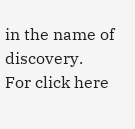in the name of discovery.
For click here